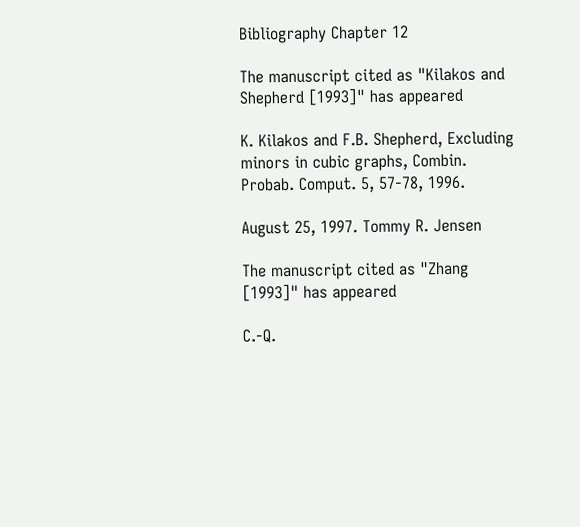Bibliography Chapter 12

The manuscript cited as "Kilakos and Shepherd [1993]" has appeared

K. Kilakos and F.B. Shepherd, Excluding minors in cubic graphs, Combin. Probab. Comput. 5, 57-78, 1996.

August 25, 1997. Tommy R. Jensen

The manuscript cited as "Zhang [1993]" has appeared

C.-Q.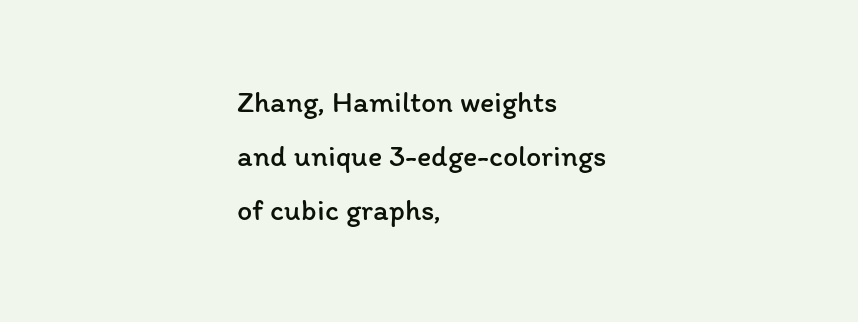Zhang, Hamilton weights and unique 3-edge-colorings of cubic graphs,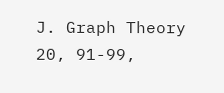J. Graph Theory 20, 91-99,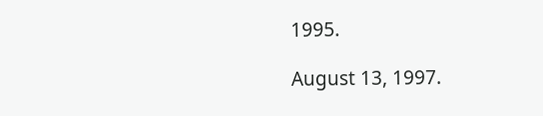1995.

August 13, 1997.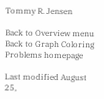Tommy R. Jensen

Back to Overview menu
Back to Graph Coloring Problems homepage

Last modified August 25,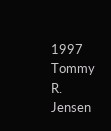1997 Tommy R. Jensen